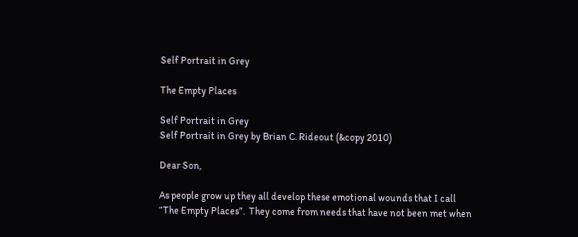Self Portrait in Grey

The Empty Places

Self Portrait in Grey
Self Portrait in Grey by Brian C. Rideout (&copy 2010)

Dear Son,

As people grow up they all develop these emotional wounds that I call “The Empty Places”.  They come from needs that have not been met when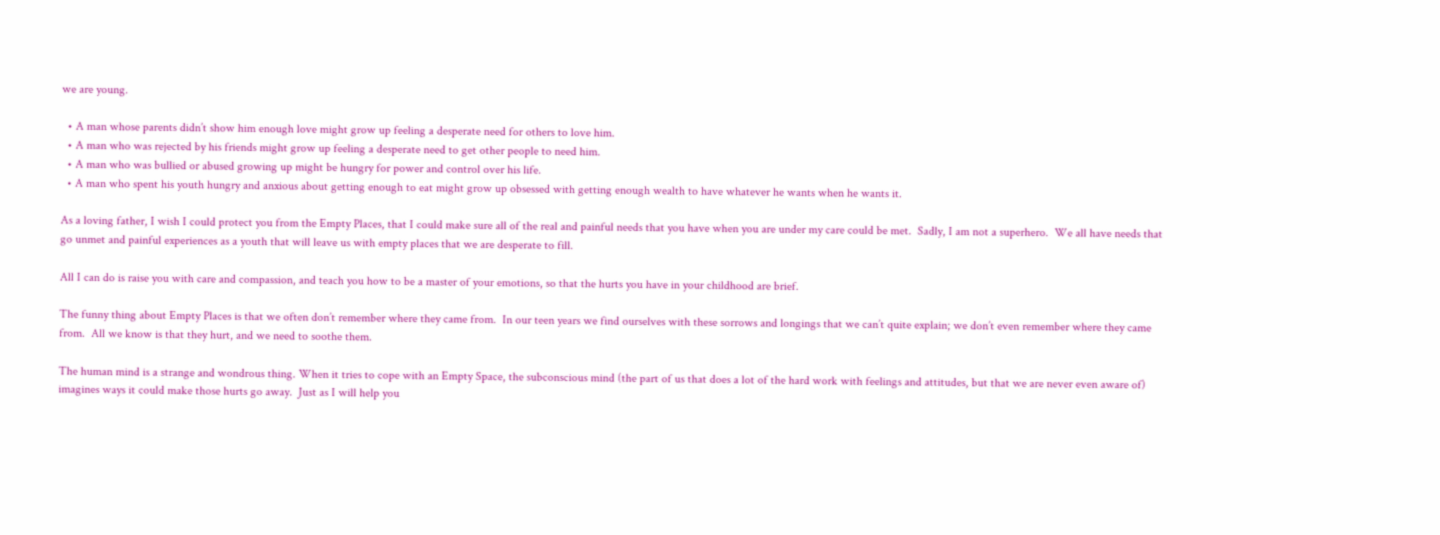we are young.

  • A man whose parents didn’t show him enough love might grow up feeling a desperate need for others to love him.
  • A man who was rejected by his friends might grow up feeling a desperate need to get other people to need him.
  • A man who was bullied or abused growing up might be hungry for power and control over his life.
  • A man who spent his youth hungry and anxious about getting enough to eat might grow up obsessed with getting enough wealth to have whatever he wants when he wants it.

As a loving father, I wish I could protect you from the Empty Places, that I could make sure all of the real and painful needs that you have when you are under my care could be met.  Sadly, I am not a superhero.  We all have needs that go unmet and painful experiences as a youth that will leave us with empty places that we are desperate to fill.

All I can do is raise you with care and compassion, and teach you how to be a master of your emotions, so that the hurts you have in your childhood are brief.

The funny thing about Empty Places is that we often don’t remember where they came from.  In our teen years we find ourselves with these sorrows and longings that we can’t quite explain; we don’t even remember where they came from.  All we know is that they hurt, and we need to soothe them.

The human mind is a strange and wondrous thing. When it tries to cope with an Empty Space, the subconscious mind (the part of us that does a lot of the hard work with feelings and attitudes, but that we are never even aware of) imagines ways it could make those hurts go away.  Just as I will help you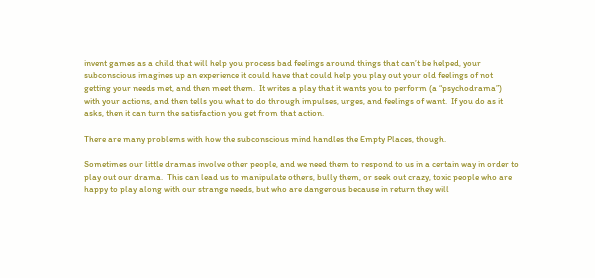invent games as a child that will help you process bad feelings around things that can’t be helped, your subconscious imagines up an experience it could have that could help you play out your old feelings of not getting your needs met, and then meet them.  It writes a play that it wants you to perform (a “psychodrama”) with your actions, and then tells you what to do through impulses, urges, and feelings of want.  If you do as it asks, then it can turn the satisfaction you get from that action.

There are many problems with how the subconscious mind handles the Empty Places, though.

Sometimes our little dramas involve other people, and we need them to respond to us in a certain way in order to play out our drama.  This can lead us to manipulate others, bully them, or seek out crazy, toxic people who are happy to play along with our strange needs, but who are dangerous because in return they will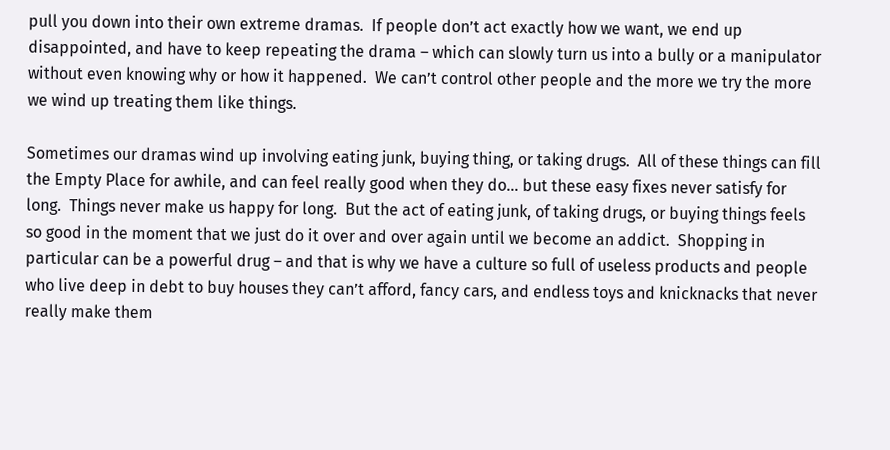pull you down into their own extreme dramas.  If people don’t act exactly how we want, we end up disappointed, and have to keep repeating the drama – which can slowly turn us into a bully or a manipulator without even knowing why or how it happened.  We can’t control other people and the more we try the more we wind up treating them like things.

Sometimes our dramas wind up involving eating junk, buying thing, or taking drugs.  All of these things can fill the Empty Place for awhile, and can feel really good when they do… but these easy fixes never satisfy for long.  Things never make us happy for long.  But the act of eating junk, of taking drugs, or buying things feels so good in the moment that we just do it over and over again until we become an addict.  Shopping in particular can be a powerful drug – and that is why we have a culture so full of useless products and people who live deep in debt to buy houses they can’t afford, fancy cars, and endless toys and knicknacks that never really make them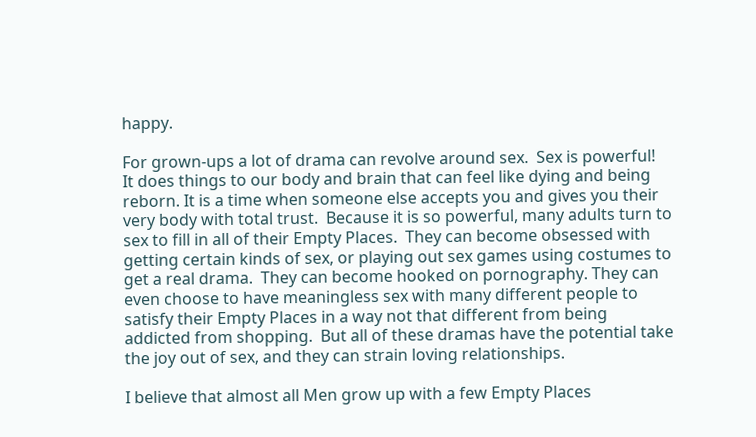happy.

For grown-ups a lot of drama can revolve around sex.  Sex is powerful!  It does things to our body and brain that can feel like dying and being reborn. It is a time when someone else accepts you and gives you their very body with total trust.  Because it is so powerful, many adults turn to sex to fill in all of their Empty Places.  They can become obsessed with getting certain kinds of sex, or playing out sex games using costumes to get a real drama.  They can become hooked on pornography. They can even choose to have meaningless sex with many different people to satisfy their Empty Places in a way not that different from being addicted from shopping.  But all of these dramas have the potential take the joy out of sex, and they can strain loving relationships.

I believe that almost all Men grow up with a few Empty Places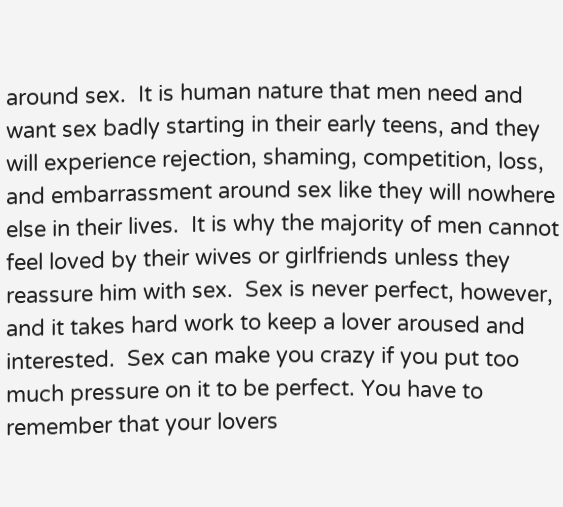around sex.  It is human nature that men need and want sex badly starting in their early teens, and they will experience rejection, shaming, competition, loss, and embarrassment around sex like they will nowhere else in their lives.  It is why the majority of men cannot feel loved by their wives or girlfriends unless they reassure him with sex.  Sex is never perfect, however, and it takes hard work to keep a lover aroused and interested.  Sex can make you crazy if you put too much pressure on it to be perfect. You have to remember that your lovers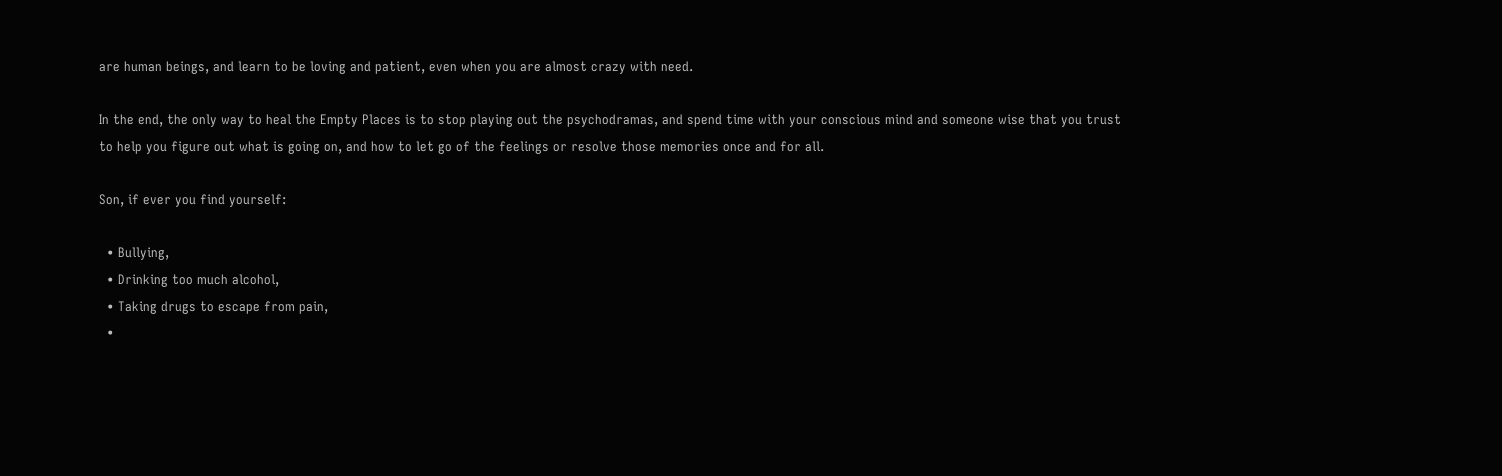are human beings, and learn to be loving and patient, even when you are almost crazy with need.

In the end, the only way to heal the Empty Places is to stop playing out the psychodramas, and spend time with your conscious mind and someone wise that you trust to help you figure out what is going on, and how to let go of the feelings or resolve those memories once and for all.

Son, if ever you find yourself:

  • Bullying,
  • Drinking too much alcohol,
  • Taking drugs to escape from pain,
  •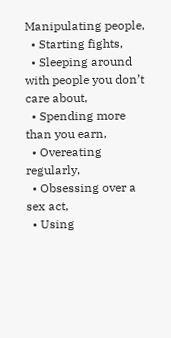Manipulating people,
  • Starting fights,
  • Sleeping around with people you don’t care about,
  • Spending more than you earn,
  • Overeating regularly,
  • Obsessing over a sex act,
  • Using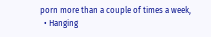porn more than a couple of times a week,
  • Hanging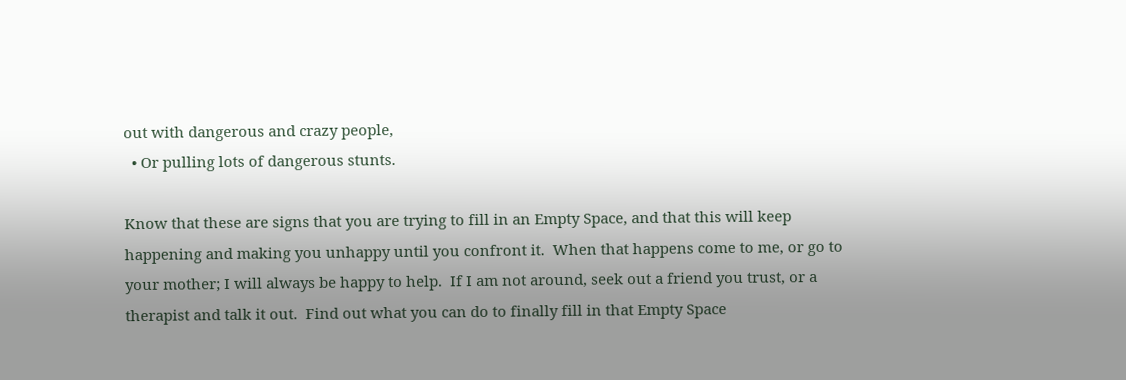out with dangerous and crazy people,
  • Or pulling lots of dangerous stunts.

Know that these are signs that you are trying to fill in an Empty Space, and that this will keep happening and making you unhappy until you confront it.  When that happens come to me, or go to your mother; I will always be happy to help.  If I am not around, seek out a friend you trust, or a therapist and talk it out.  Find out what you can do to finally fill in that Empty Space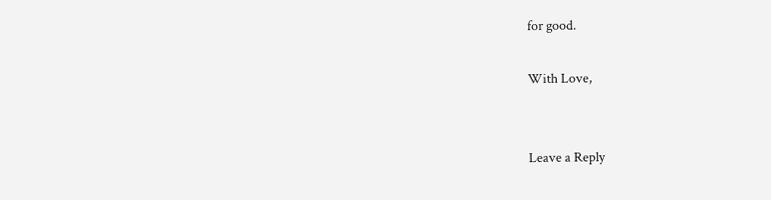for good.

With Love,


Leave a Reply